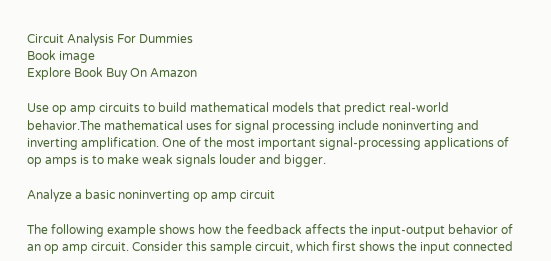Circuit Analysis For Dummies
Book image
Explore Book Buy On Amazon

Use op amp circuits to build mathematical models that predict real-world behavior.The mathematical uses for signal processing include noninverting and inverting amplification. One of the most important signal-processing applications of op amps is to make weak signals louder and bigger.

Analyze a basic noninverting op amp circuit

The following example shows how the feedback affects the input-output behavior of an op amp circuit. Consider this sample circuit, which first shows the input connected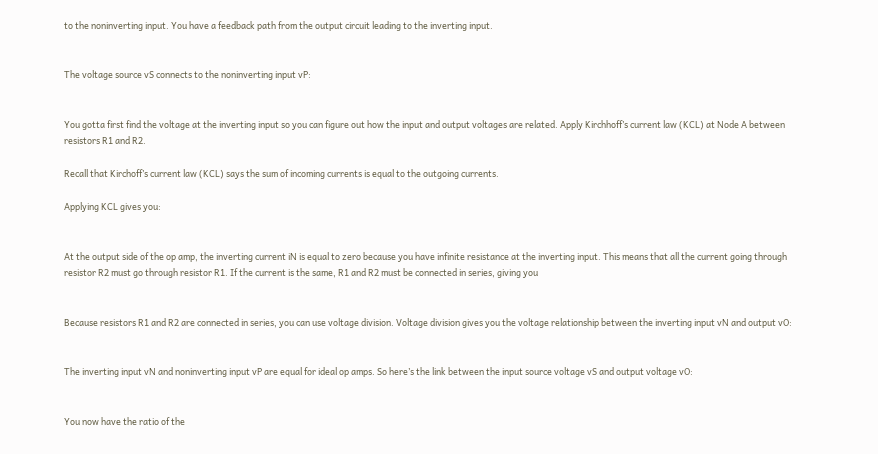to the noninverting input. You have a feedback path from the output circuit leading to the inverting input.


The voltage source vS connects to the noninverting input vP:


You gotta first find the voltage at the inverting input so you can figure out how the input and output voltages are related. Apply Kirchhoff’s current law (KCL) at Node A between resistors R1 and R2.

Recall that Kirchoff’s current law (KCL) says the sum of incoming currents is equal to the outgoing currents.

Applying KCL gives you:


At the output side of the op amp, the inverting current iN is equal to zero because you have infinite resistance at the inverting input. This means that all the current going through resistor R2 must go through resistor R1. If the current is the same, R1 and R2 must be connected in series, giving you


Because resistors R1 and R2 are connected in series, you can use voltage division. Voltage division gives you the voltage relationship between the inverting input vN and output vO:


The inverting input vN and noninverting input vP are equal for ideal op amps. So here’s the link between the input source voltage vS and output voltage vO:


You now have the ratio of the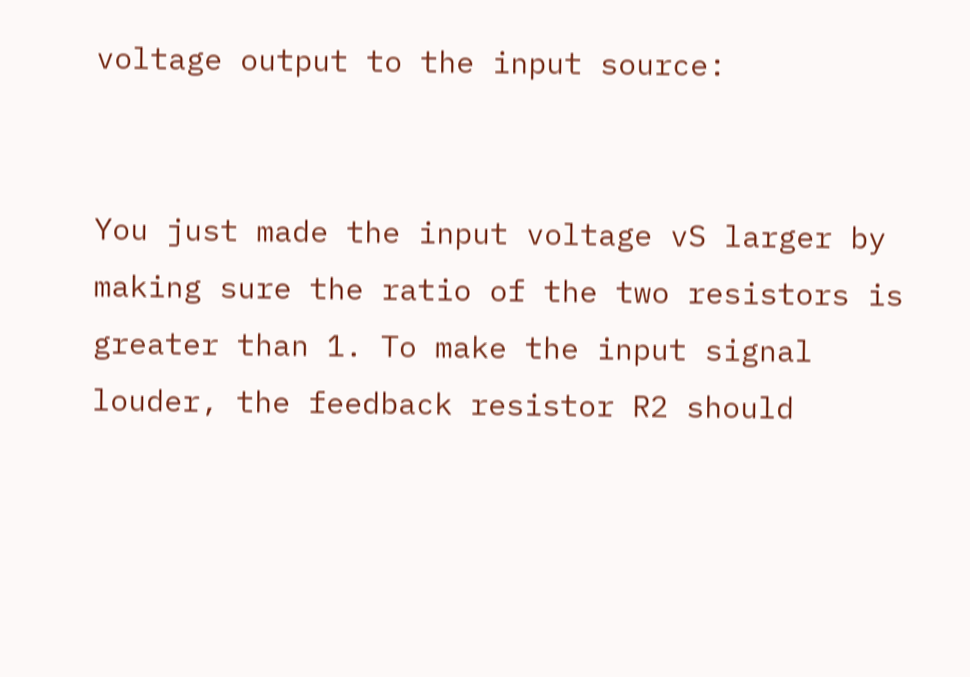voltage output to the input source:


You just made the input voltage vS larger by making sure the ratio of the two resistors is greater than 1. To make the input signal louder, the feedback resistor R2 should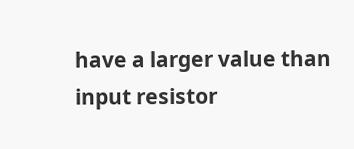have a larger value than input resistor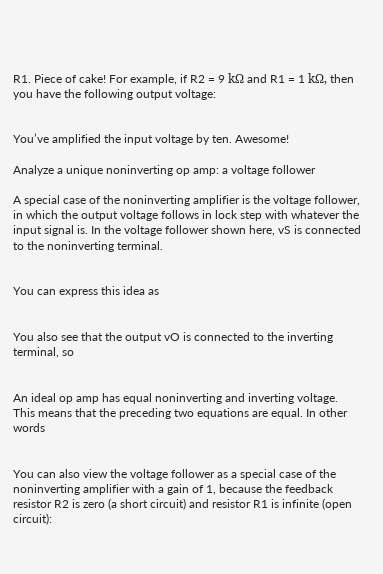R1. Piece of cake! For example, if R2 = 9 kΩ and R1 = 1 kΩ, then you have the following output voltage:


You’ve amplified the input voltage by ten. Awesome!

Analyze a unique noninverting op amp: a voltage follower

A special case of the noninverting amplifier is the voltage follower, in which the output voltage follows in lock step with whatever the input signal is. In the voltage follower shown here, vS is connected to the noninverting terminal.


You can express this idea as


You also see that the output vO is connected to the inverting terminal, so


An ideal op amp has equal noninverting and inverting voltage. This means that the preceding two equations are equal. In other words


You can also view the voltage follower as a special case of the noninverting amplifier with a gain of 1, because the feedback resistor R2 is zero (a short circuit) and resistor R1 is infinite (open circuit):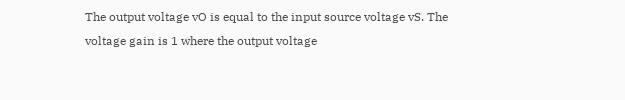The output voltage vO is equal to the input source voltage vS. The voltage gain is 1 where the output voltage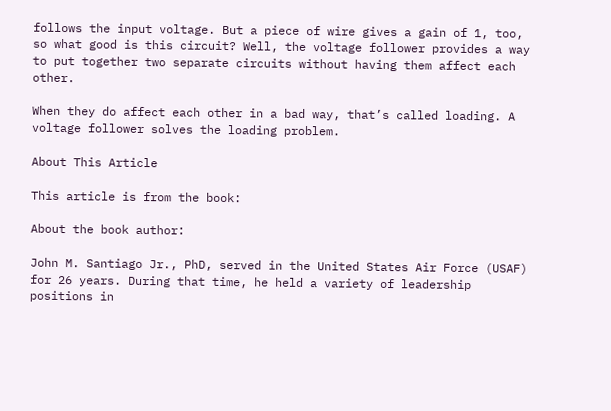follows the input voltage. But a piece of wire gives a gain of 1, too, so what good is this circuit? Well, the voltage follower provides a way to put together two separate circuits without having them affect each other.

When they do affect each other in a bad way, that’s called loading. A voltage follower solves the loading problem.

About This Article

This article is from the book:

About the book author:

John M. Santiago Jr., PhD, served in the United States Air Force (USAF) for 26 years. During that time, he held a variety of leadership positions in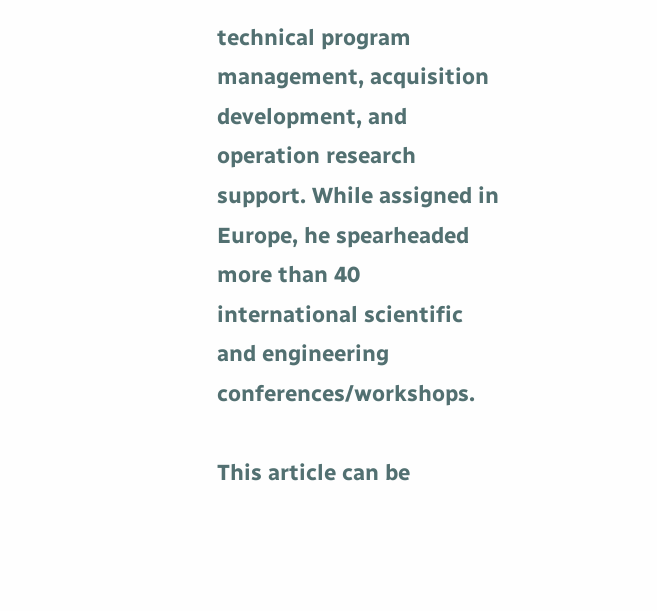technical program management, acquisition development, and operation research support. While assigned in Europe, he spearheaded more than 40 international scientific and engineering conferences/workshops.

This article can be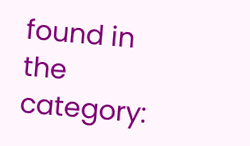found in the category: